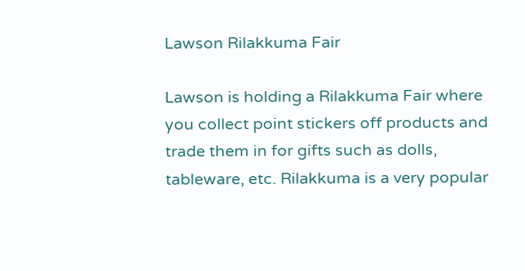Lawson Rilakkuma Fair

Lawson is holding a Rilakkuma Fair where you collect point stickers off products and trade them in for gifts such as dolls, tableware, etc. Rilakkuma is a very popular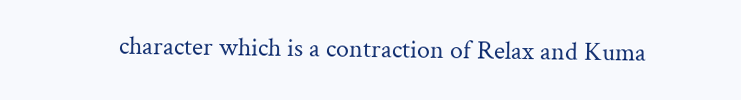character which is a contraction of Relax and Kuma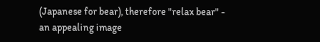(Japanese for bear), therefore "relax bear" - an appealing image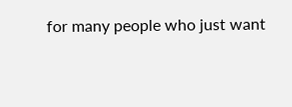for many people who just want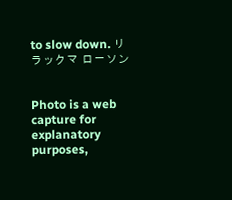to slow down. リラックマ ローソン


Photo is a web capture for explanatory purposes,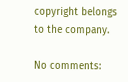copyright belongs to the company.

No comments: